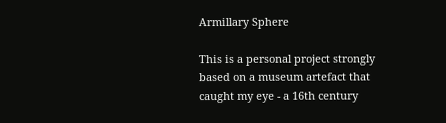Armillary Sphere

This is a personal project strongly based on a museum artefact that caught my eye - a 16th century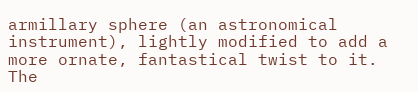armillary sphere (an astronomical instrument), lightly modified to add a more ornate, fantastical twist to it. The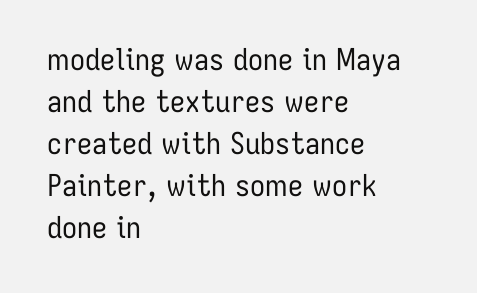modeling was done in Maya and the textures were created with Substance Painter, with some work done in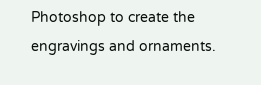Photoshop to create the engravings and ornaments.